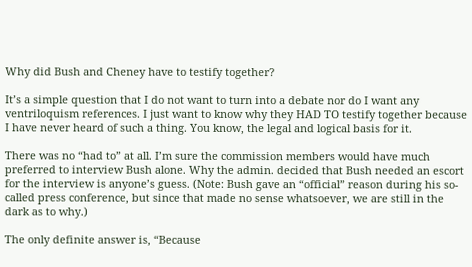Why did Bush and Cheney have to testify together?

It’s a simple question that I do not want to turn into a debate nor do I want any ventriloquism references. I just want to know why they HAD TO testify together because I have never heard of such a thing. You know, the legal and logical basis for it.

There was no “had to” at all. I’m sure the commission members would have much preferred to interview Bush alone. Why the admin. decided that Bush needed an escort for the interview is anyone’s guess. (Note: Bush gave an “official” reason during his so-called press conference, but since that made no sense whatsoever, we are still in the dark as to why.)

The only definite answer is, “Because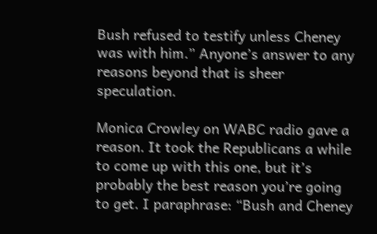Bush refused to testify unless Cheney was with him.” Anyone’s answer to any reasons beyond that is sheer speculation.

Monica Crowley on WABC radio gave a reason. It took the Republicans a while to come up with this one, but it’s probably the best reason you’re going to get. I paraphrase: “Bush and Cheney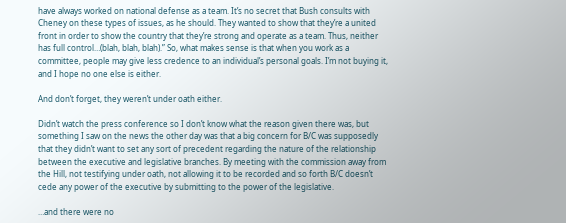have always worked on national defense as a team. It’s no secret that Bush consults with Cheney on these types of issues, as he should. They wanted to show that they’re a united front in order to show the country that they’re strong and operate as a team. Thus, neither has full control…(blah, blah, blah).” So, what makes sense is that when you work as a committee, people may give less credence to an individual’s personal goals. I’m not buying it, and I hope no one else is either.

And don’t forget, they weren’t under oath either.

Didn’t watch the press conference so I don’t know what the reason given there was, but something I saw on the news the other day was that a big concern for B/C was supposedly that they didn’t want to set any sort of precedent regarding the nature of the relationship between the executive and legislative branches. By meeting with the commission away from the Hill, not testifying under oath, not allowing it to be recorded and so forth B/C doesn’t cede any power of the executive by submitting to the power of the legislative.

…and there were no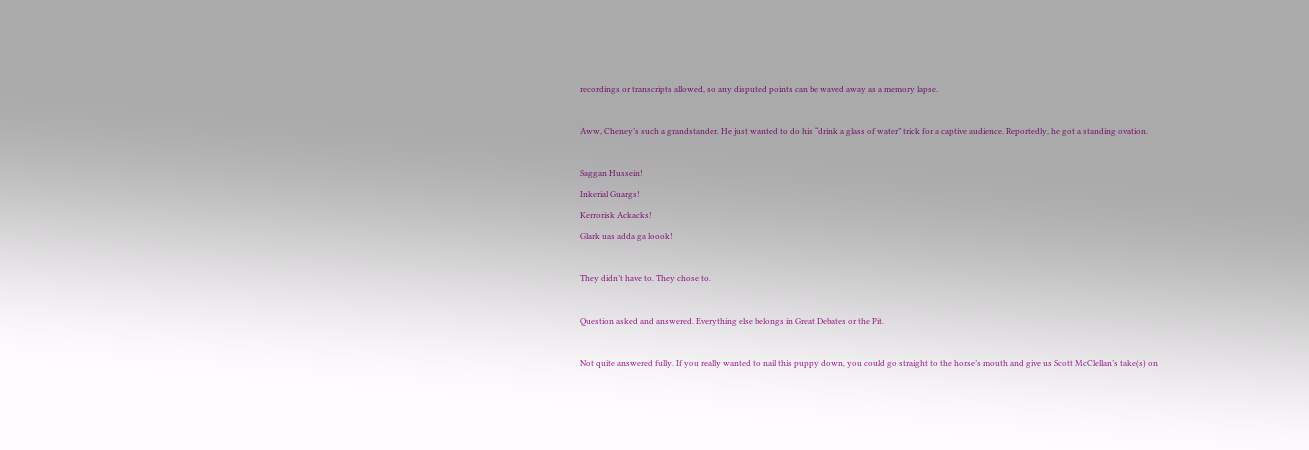recordings or transcripts allowed, so any disputed points can be waved away as a memory lapse.

Aww, Cheney’s such a grandstander. He just wanted to do his “drink a glass of water” trick for a captive audience. Reportedly, he got a standing ovation.

Saggan Hussein!
Inkerial Guargs!
Kerrorisk Ackacks!
Glark uas adda ga loook!

They didn’t have to. They chose to.

Question asked and answered. Everything else belongs in Great Debates or the Pit.

Not quite answered fully. If you really wanted to nail this puppy down, you could go straight to the horse’s mouth and give us Scott McClellan’s take(s) on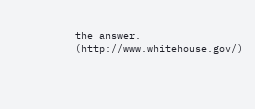the answer. (http://www.whitehouse.gov/)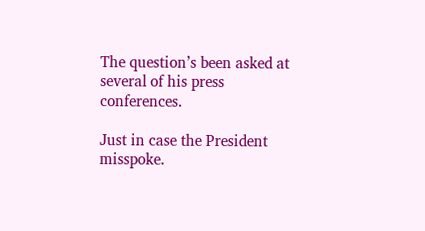The question’s been asked at several of his press conferences.

Just in case the President misspoke.